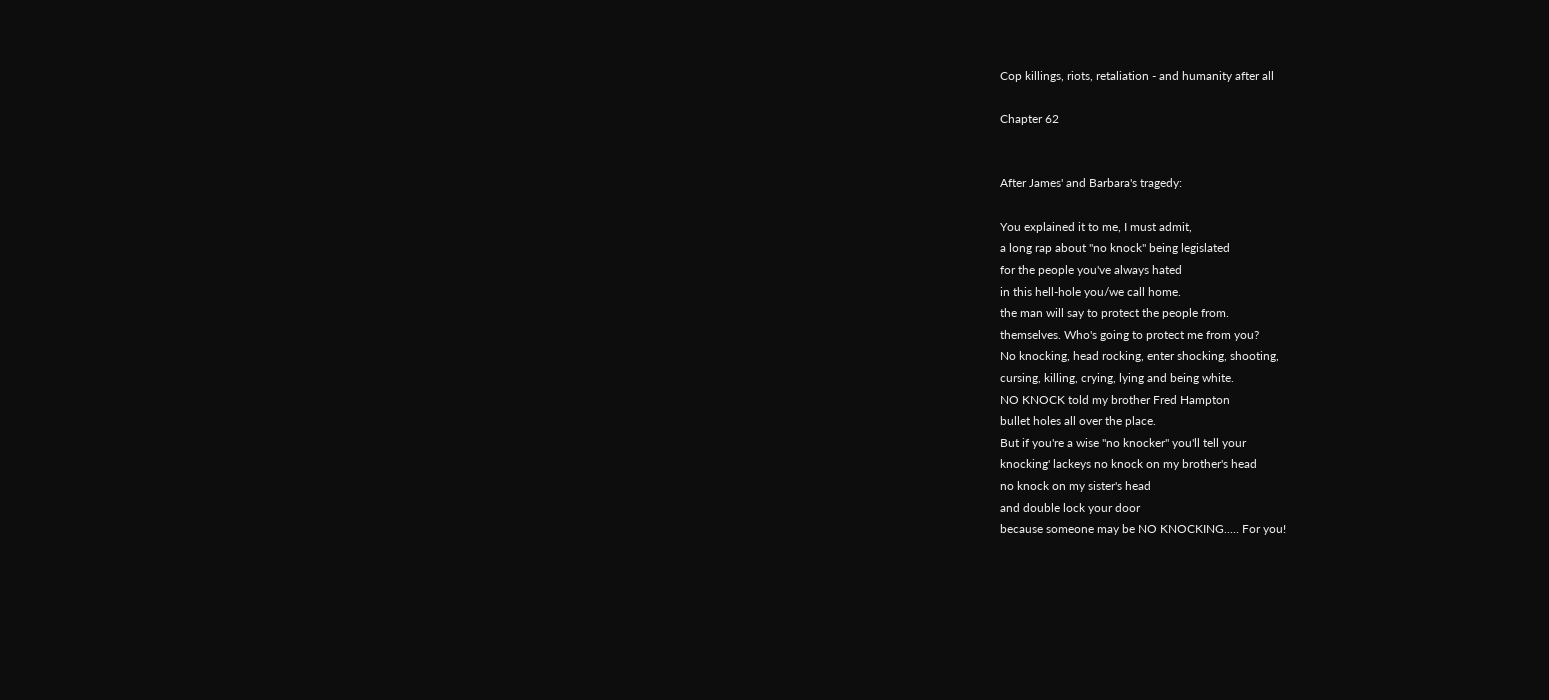Cop killings, riots, retaliation - and humanity after all

Chapter 62


After James' and Barbara's tragedy:

You explained it to me, I must admit,
a long rap about "no knock" being legislated
for the people you've always hated
in this hell-hole you/we call home.
the man will say to protect the people from.
themselves. Who's going to protect me from you?
No knocking, head rocking, enter shocking, shooting,
cursing, killing, crying, lying and being white.
NO KNOCK told my brother Fred Hampton
bullet holes all over the place.
But if you're a wise "no knocker" you'll tell your
knocking' lackeys no knock on my brother's head
no knock on my sister's head
and double lock your door
because someone may be NO KNOCKING..... For you!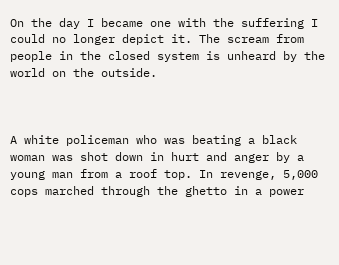On the day I became one with the suffering I could no longer depict it. The scream from people in the closed system is unheard by the world on the outside.



A white policeman who was beating a black woman was shot down in hurt and anger by a young man from a roof top. In revenge, 5,000 cops marched through the ghetto in a power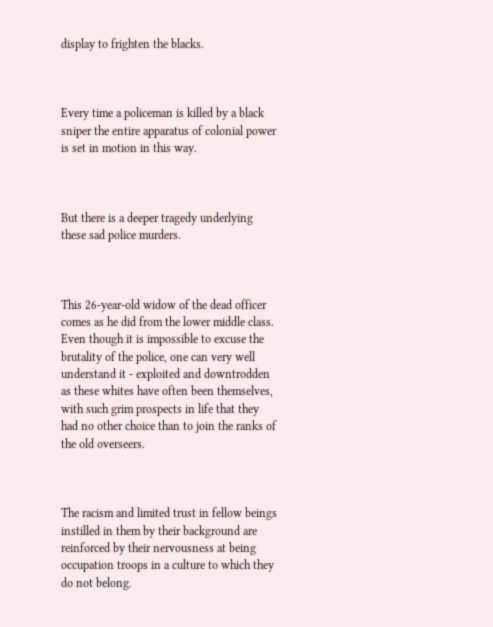display to frighten the blacks.



Every time a policeman is killed by a black sniper the entire apparatus of colonial power is set in motion in this way.



But there is a deeper tragedy underlying these sad police murders.



This 26-year-old widow of the dead officer comes as he did from the lower middle class. Even though it is impossible to excuse the brutality of the police, one can very well understand it - exploited and downtrodden as these whites have often been themselves, with such grim prospects in life that they had no other choice than to join the ranks of the old overseers.



The racism and limited trust in fellow beings instilled in them by their background are reinforced by their nervousness at being occupation troops in a culture to which they do not belong.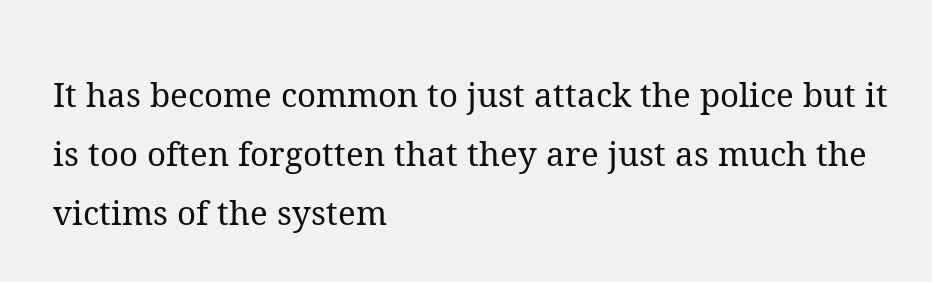It has become common to just attack the police but it is too often forgotten that they are just as much the victims of the system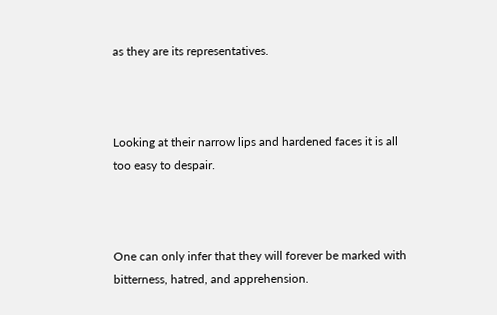as they are its representatives.



Looking at their narrow lips and hardened faces it is all too easy to despair.



One can only infer that they will forever be marked with bitterness, hatred, and apprehension.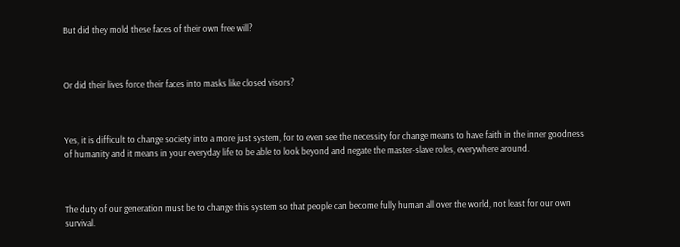But did they mold these faces of their own free will?



Or did their lives force their faces into masks like closed visors?



Yes, it is difficult to change society into a more just system, for to even see the necessity for change means to have faith in the inner goodness of humanity and it means in your everyday life to be able to look beyond and negate the master-slave roles, everywhere around.



The duty of our generation must be to change this system so that people can become fully human all over the world, not least for our own survival.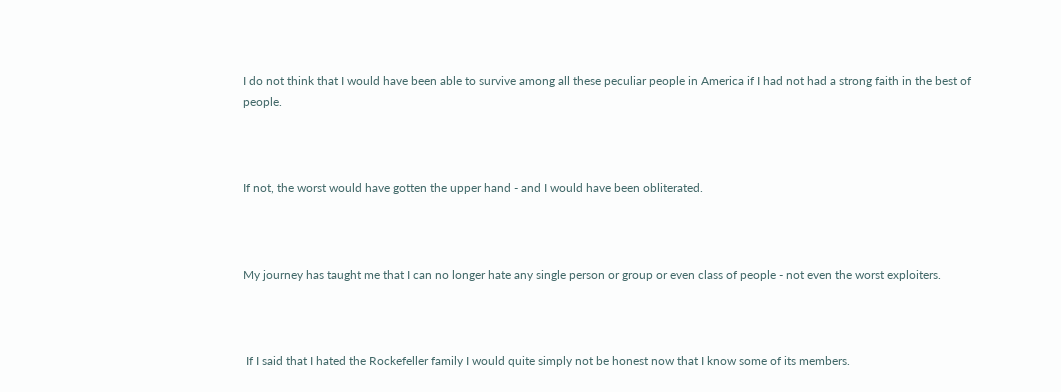I do not think that I would have been able to survive among all these peculiar people in America if I had not had a strong faith in the best of people.



If not, the worst would have gotten the upper hand - and I would have been obliterated.



My journey has taught me that I can no longer hate any single person or group or even class of people - not even the worst exploiters.



 If I said that I hated the Rockefeller family I would quite simply not be honest now that I know some of its members.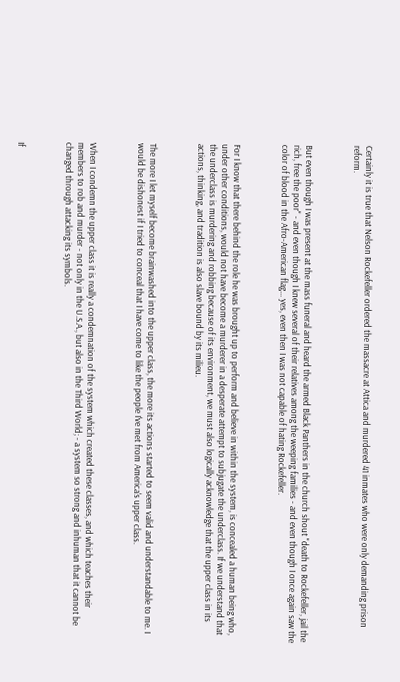Certainly it is true that Nelson Rockefeller ordered the massacre at Attica and murdered 41 inmates who were only demanding prison reform.



But even though I was present at the mass funeral and heard the armed Black Panthers in the church shout "death to Rockefeller, jail the rich, free the poor" - and even though I knew several of their relatives among the weeping families - and even though I once again saw the color of blood in the Afro-American flag... yes, even then I was not capable of hating Rockefeller.



For I know that there behind the role he was brought up to perform and believe in within the system, is concealed a human being who, under other conditions, would not have become a murderer in a desperate attempt to subjugate the underclass. If we understand that the underclass is murdering and robbing because of its environment, we must also logically acknowledge that the upper class in its actions, thinking, and tradition is also slave bound by its milieu.



The more I let myself become brainwashed into the upper class, the more its actions started to seem valid and understandable to me. I would be dishonest if I tried to conceal that I have come to like the people I've met from America's upper class.



When I condemn the upper class it is really a condemnation of the system which created these classes, and which teaches their members to rob and murder - not only in the U.S.A., but also in the Third World; - a system so strong and inhuman that it cannot be changed through attacking its symbols.



If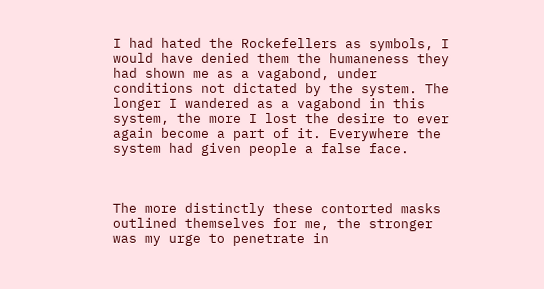I had hated the Rockefellers as symbols, I would have denied them the humaneness they had shown me as a vagabond, under conditions not dictated by the system. The longer I wandered as a vagabond in this system, the more I lost the desire to ever again become a part of it. Everywhere the system had given people a false face.



The more distinctly these contorted masks outlined themselves for me, the stronger was my urge to penetrate in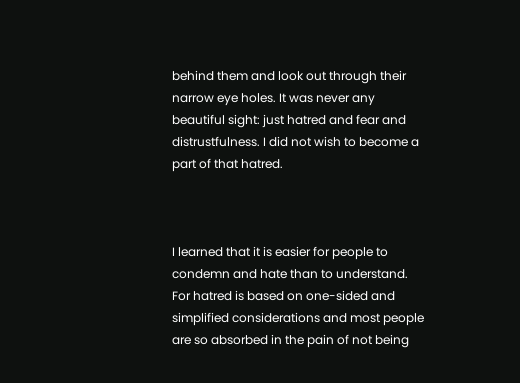behind them and look out through their narrow eye holes. It was never any beautiful sight: just hatred and fear and distrustfulness. I did not wish to become a part of that hatred.



I learned that it is easier for people to condemn and hate than to understand. For hatred is based on one-sided and simplified considerations and most people are so absorbed in the pain of not being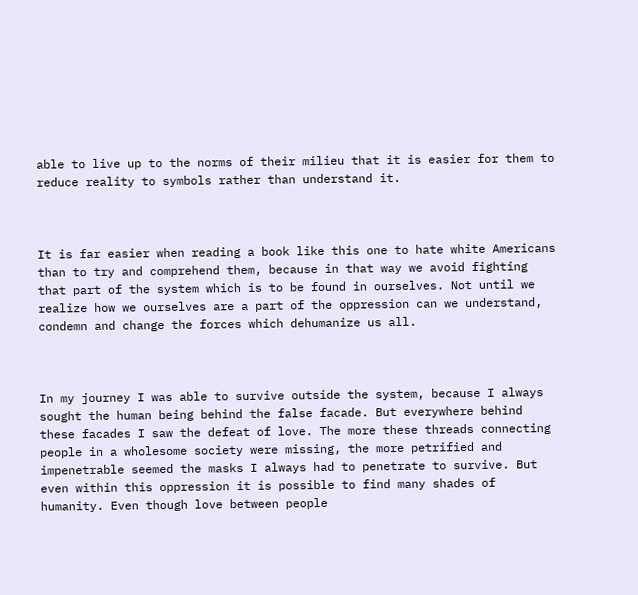able to live up to the norms of their milieu that it is easier for them to reduce reality to symbols rather than understand it.



It is far easier when reading a book like this one to hate white Americans than to try and comprehend them, because in that way we avoid fighting that part of the system which is to be found in ourselves. Not until we realize how we ourselves are a part of the oppression can we understand, condemn and change the forces which dehumanize us all.



In my journey I was able to survive outside the system, because I always sought the human being behind the false facade. But everywhere behind these facades I saw the defeat of love. The more these threads connecting people in a wholesome society were missing, the more petrified and impenetrable seemed the masks I always had to penetrate to survive. But even within this oppression it is possible to find many shades of humanity. Even though love between people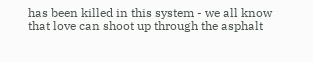has been killed in this system - we all know that love can shoot up through the asphalt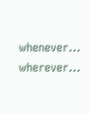whenever... wherever...